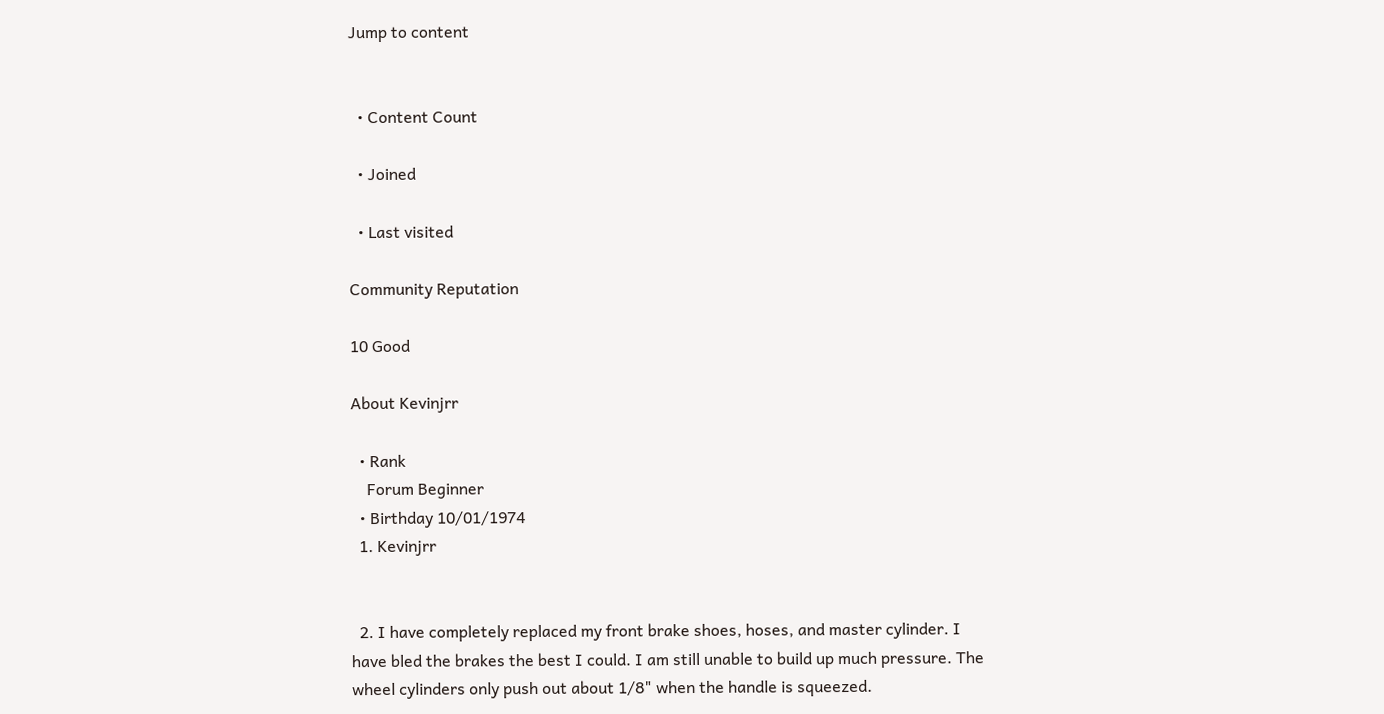Jump to content


  • Content Count

  • Joined

  • Last visited

Community Reputation

10 Good

About Kevinjrr

  • Rank
    Forum Beginner
  • Birthday 10/01/1974
  1. Kevinjrr


  2. I have completely replaced my front brake shoes, hoses, and master cylinder. I have bled the brakes the best I could. I am still unable to build up much pressure. The wheel cylinders only push out about 1/8" when the handle is squeezed.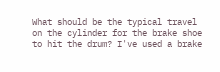What should be the typical travel on the cylinder for the brake shoe to hit the drum? I've used a brake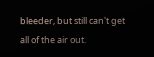bleeder, but still can't get all of the air out.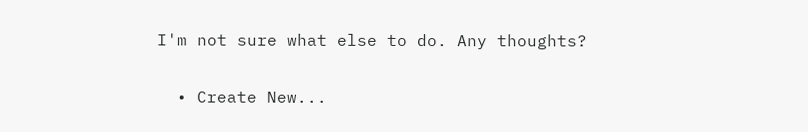I'm not sure what else to do. Any thoughts?

  • Create New...